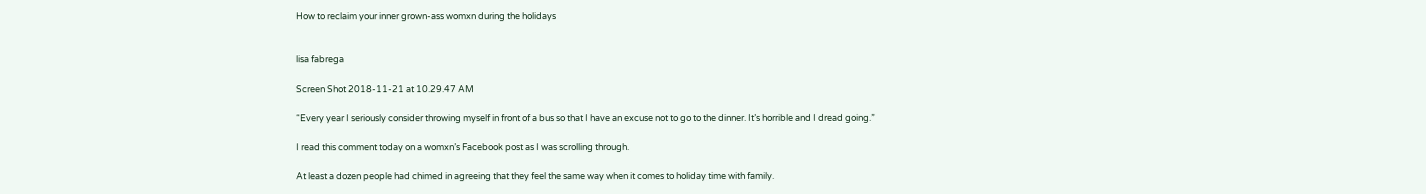How to reclaim your inner grown-ass womxn during the holidays


lisa fabrega

Screen Shot 2018-11-21 at 10.29.47 AM

“Every year I seriously consider throwing myself in front of a bus so that I have an excuse not to go to the dinner. It’s horrible and I dread going.”

I read this comment today on a womxn’s Facebook post as I was scrolling through.

At least a dozen people had chimed in agreeing that they feel the same way when it comes to holiday time with family.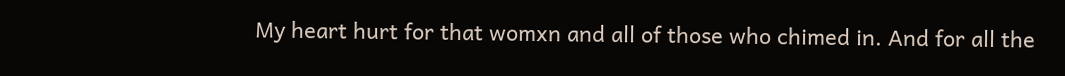My heart hurt for that womxn and all of those who chimed in. And for all the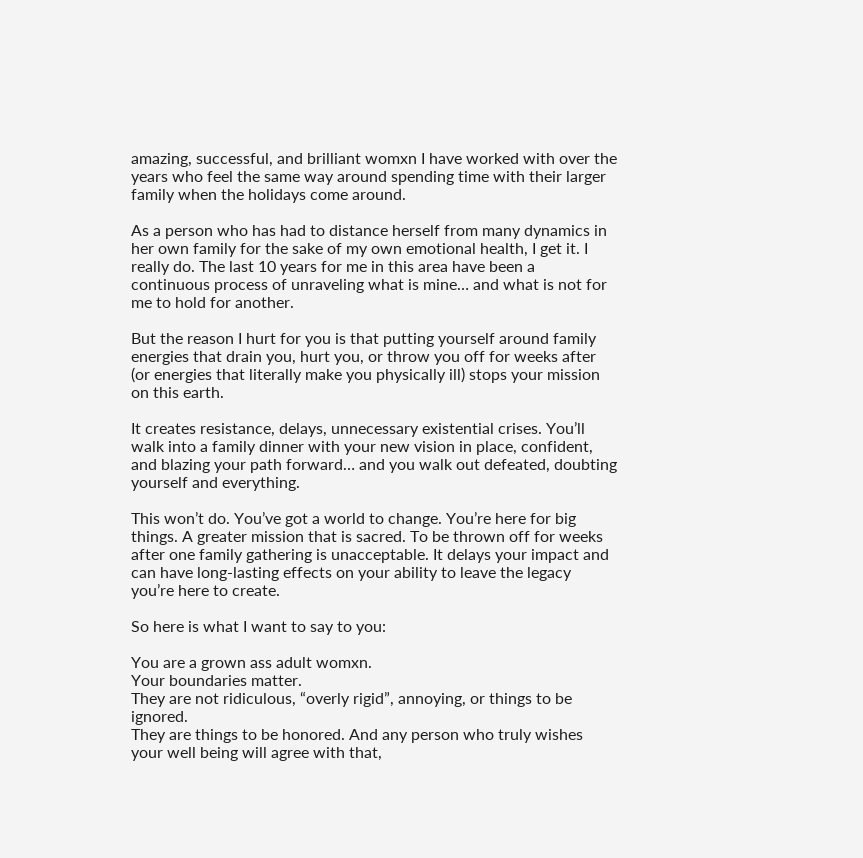amazing, successful, and brilliant womxn I have worked with over the years who feel the same way around spending time with their larger family when the holidays come around.

As a person who has had to distance herself from many dynamics in her own family for the sake of my own emotional health, I get it. I really do. The last 10 years for me in this area have been a continuous process of unraveling what is mine… and what is not for me to hold for another.

But the reason I hurt for you is that putting yourself around family energies that drain you, hurt you, or throw you off for weeks after (or energies that literally make you physically ill) stops your mission on this earth.

It creates resistance, delays, unnecessary existential crises. You’ll walk into a family dinner with your new vision in place, confident, and blazing your path forward… and you walk out defeated, doubting yourself and everything.

This won’t do. You’ve got a world to change. You’re here for big things. A greater mission that is sacred. To be thrown off for weeks after one family gathering is unacceptable. It delays your impact and can have long-lasting effects on your ability to leave the legacy you’re here to create.

So here is what I want to say to you:

You are a grown ass adult womxn.
Your boundaries matter.
They are not ridiculous, “overly rigid”, annoying, or things to be ignored.
They are things to be honored. And any person who truly wishes your well being will agree with that,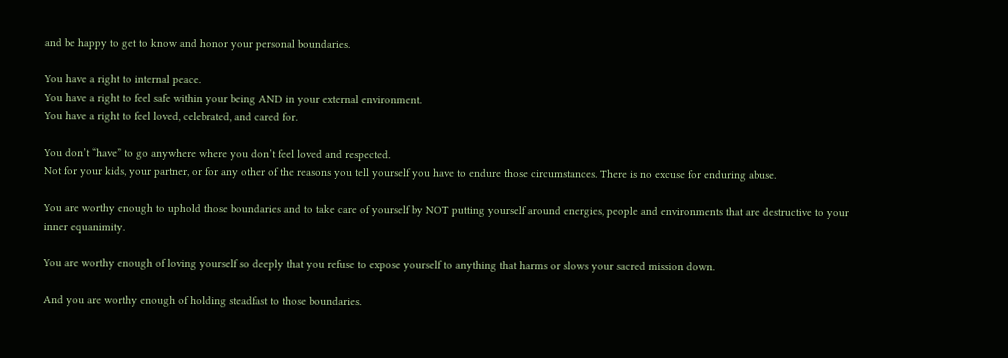and be happy to get to know and honor your personal boundaries.

You have a right to internal peace.
You have a right to feel safe within your being AND in your external environment.
You have a right to feel loved, celebrated, and cared for.

You don’t “have” to go anywhere where you don’t feel loved and respected.
Not for your kids, your partner, or for any other of the reasons you tell yourself you have to endure those circumstances. There is no excuse for enduring abuse.

You are worthy enough to uphold those boundaries and to take care of yourself by NOT putting yourself around energies, people and environments that are destructive to your inner equanimity.

You are worthy enough of loving yourself so deeply that you refuse to expose yourself to anything that harms or slows your sacred mission down.

And you are worthy enough of holding steadfast to those boundaries.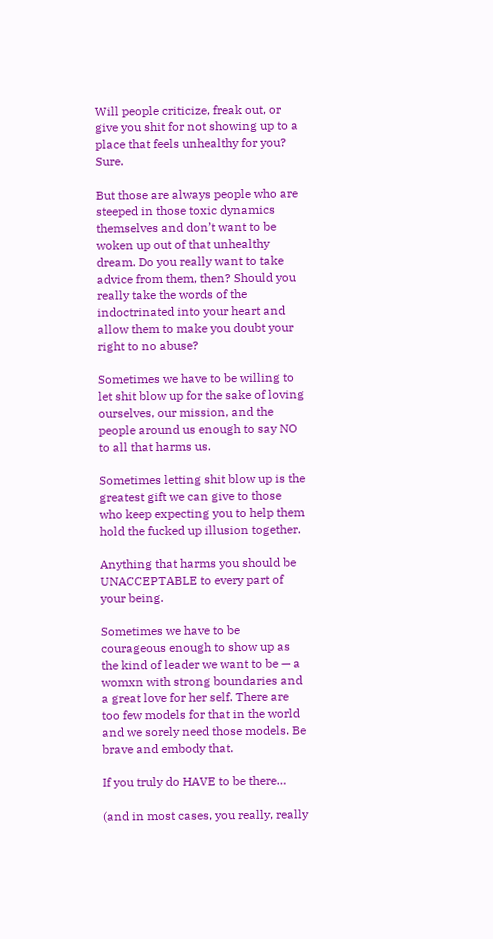Will people criticize, freak out, or give you shit for not showing up to a place that feels unhealthy for you? Sure.

But those are always people who are steeped in those toxic dynamics themselves and don’t want to be woken up out of that unhealthy dream. Do you really want to take advice from them, then? Should you really take the words of the indoctrinated into your heart and allow them to make you doubt your right to no abuse?

Sometimes we have to be willing to let shit blow up for the sake of loving ourselves, our mission, and the people around us enough to say NO to all that harms us.

Sometimes letting shit blow up is the greatest gift we can give to those who keep expecting you to help them hold the fucked up illusion together.

Anything that harms you should be UNACCEPTABLE to every part of your being.

Sometimes we have to be courageous enough to show up as the kind of leader we want to be — a womxn with strong boundaries and a great love for her self. There are too few models for that in the world and we sorely need those models. Be brave and embody that.

If you truly do HAVE to be there…

(and in most cases, you really, really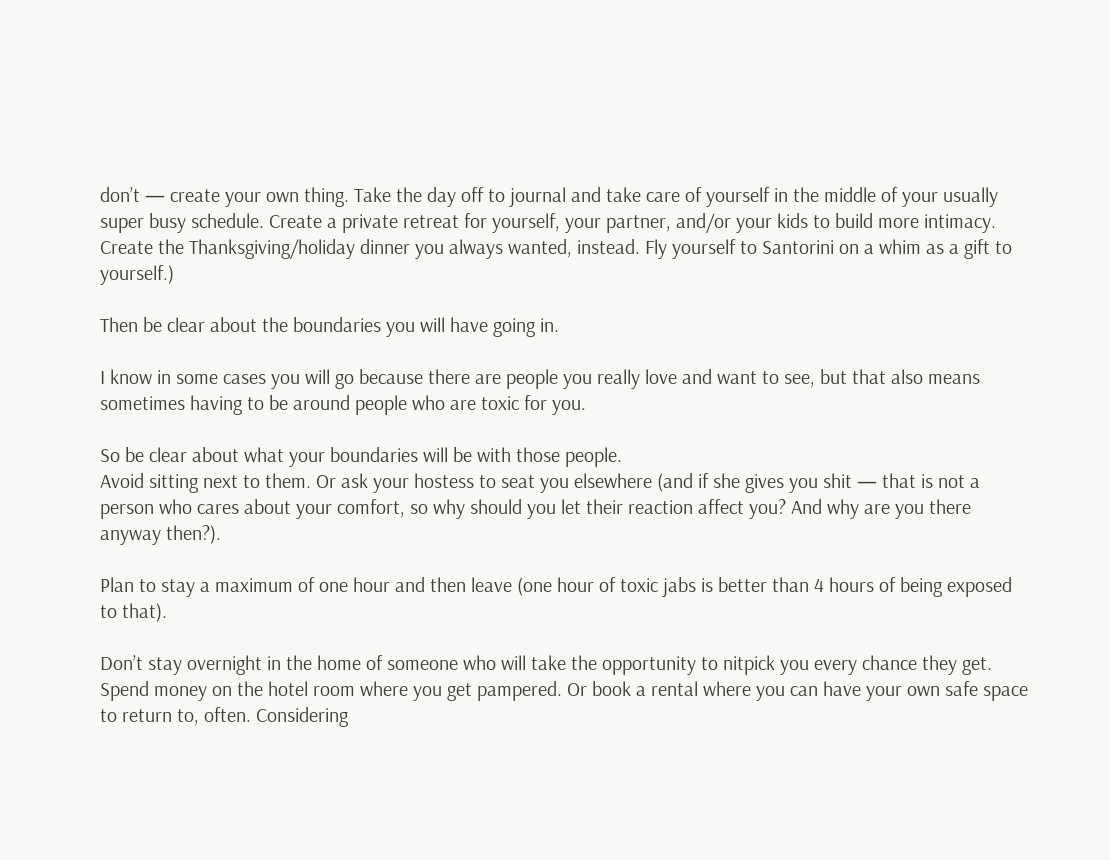don’t — create your own thing. Take the day off to journal and take care of yourself in the middle of your usually super busy schedule. Create a private retreat for yourself, your partner, and/or your kids to build more intimacy. Create the Thanksgiving/holiday dinner you always wanted, instead. Fly yourself to Santorini on a whim as a gift to yourself.)

Then be clear about the boundaries you will have going in.

I know in some cases you will go because there are people you really love and want to see, but that also means sometimes having to be around people who are toxic for you.

So be clear about what your boundaries will be with those people.
Avoid sitting next to them. Or ask your hostess to seat you elsewhere (and if she gives you shit — that is not a person who cares about your comfort, so why should you let their reaction affect you? And why are you there anyway then?).

Plan to stay a maximum of one hour and then leave (one hour of toxic jabs is better than 4 hours of being exposed to that).

Don’t stay overnight in the home of someone who will take the opportunity to nitpick you every chance they get. Spend money on the hotel room where you get pampered. Or book a rental where you can have your own safe space to return to, often. Considering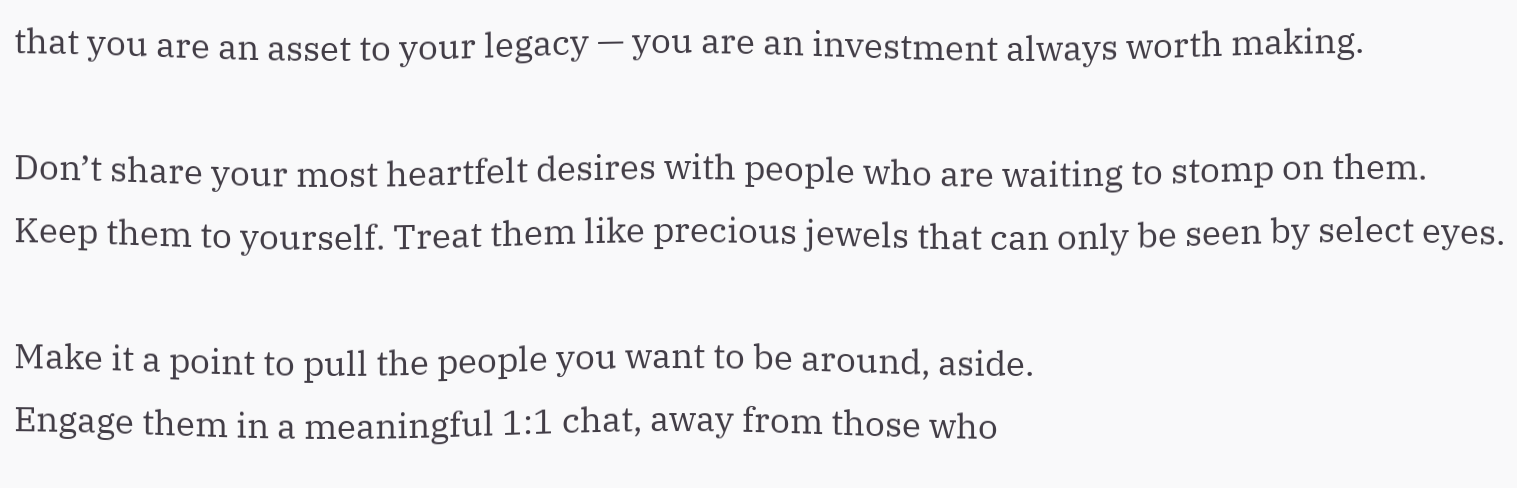that you are an asset to your legacy — you are an investment always worth making.

Don’t share your most heartfelt desires with people who are waiting to stomp on them.
Keep them to yourself. Treat them like precious jewels that can only be seen by select eyes.

Make it a point to pull the people you want to be around, aside.
Engage them in a meaningful 1:1 chat, away from those who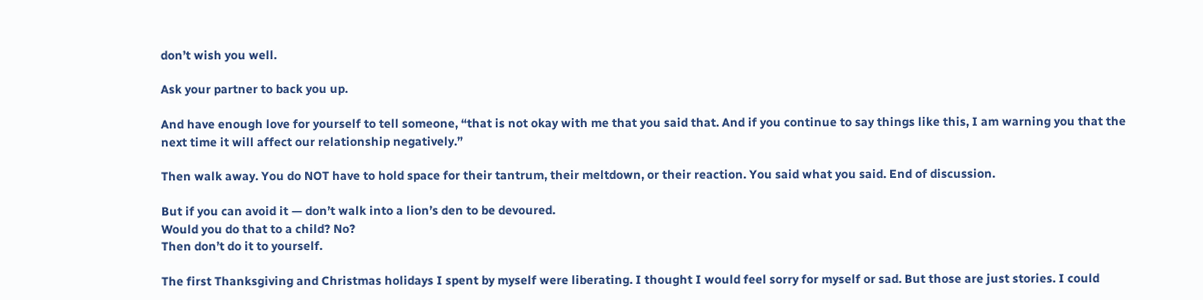don’t wish you well.

Ask your partner to back you up.

And have enough love for yourself to tell someone, “that is not okay with me that you said that. And if you continue to say things like this, I am warning you that the next time it will affect our relationship negatively.”

Then walk away. You do NOT have to hold space for their tantrum, their meltdown, or their reaction. You said what you said. End of discussion.

But if you can avoid it — don’t walk into a lion’s den to be devoured.
Would you do that to a child? No?
Then don’t do it to yourself.

The first Thanksgiving and Christmas holidays I spent by myself were liberating. I thought I would feel sorry for myself or sad. But those are just stories. I could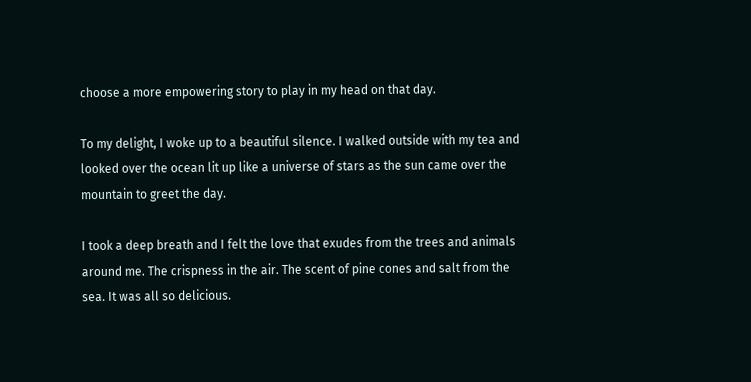choose a more empowering story to play in my head on that day.

To my delight, I woke up to a beautiful silence. I walked outside with my tea and looked over the ocean lit up like a universe of stars as the sun came over the mountain to greet the day.

I took a deep breath and I felt the love that exudes from the trees and animals around me. The crispness in the air. The scent of pine cones and salt from the sea. It was all so delicious.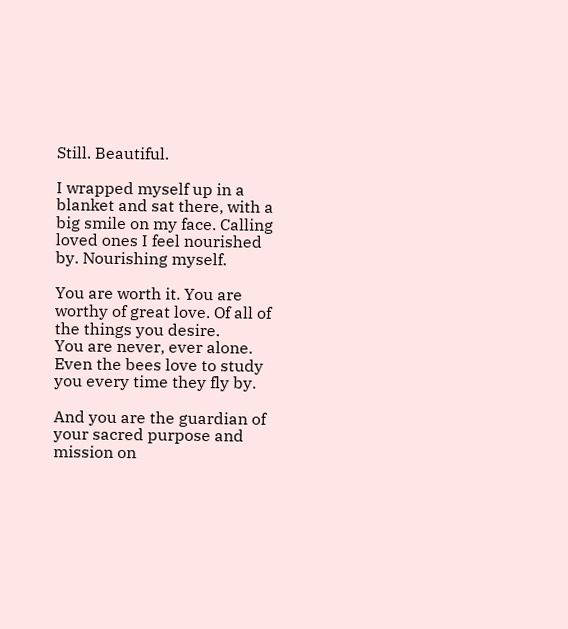Still. Beautiful.

I wrapped myself up in a blanket and sat there, with a big smile on my face. Calling loved ones I feel nourished by. Nourishing myself.

You are worth it. You are worthy of great love. Of all of the things you desire.
You are never, ever alone. Even the bees love to study you every time they fly by.

And you are the guardian of your sacred purpose and mission on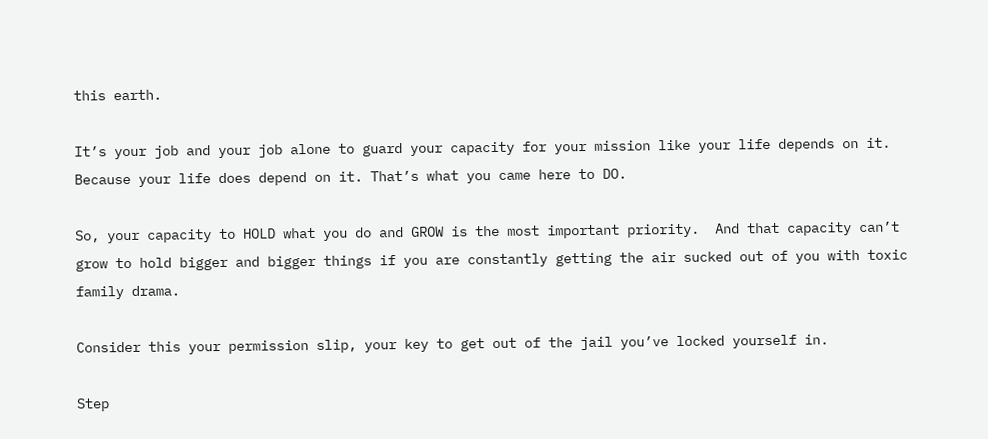this earth.

It’s your job and your job alone to guard your capacity for your mission like your life depends on it. Because your life does depend on it. That’s what you came here to DO.

So, your capacity to HOLD what you do and GROW is the most important priority.  And that capacity can’t grow to hold bigger and bigger things if you are constantly getting the air sucked out of you with toxic family drama.

Consider this your permission slip, your key to get out of the jail you’ve locked yourself in.

Step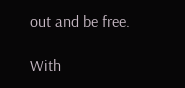out and be free.

With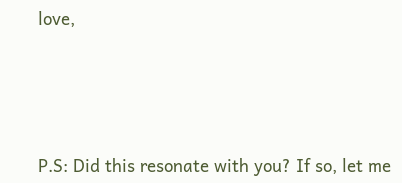love,






P.S: Did this resonate with you? If so, let me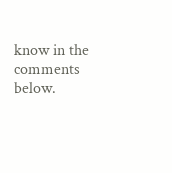know in the comments below.